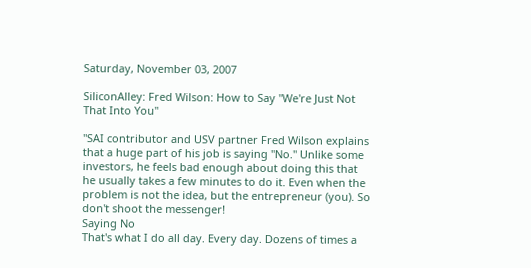Saturday, November 03, 2007

SiliconAlley: Fred Wilson: How to Say "We're Just Not That Into You"

"SAI contributor and USV partner Fred Wilson explains that a huge part of his job is saying "No." Unlike some investors, he feels bad enough about doing this that he usually takes a few minutes to do it. Even when the problem is not the idea, but the entrepreneur (you). So don't shoot the messenger!
Saying No
That's what I do all day. Every day. Dozens of times a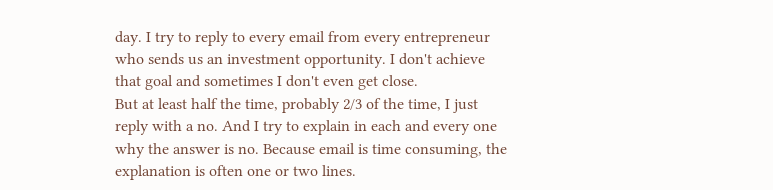day. I try to reply to every email from every entrepreneur who sends us an investment opportunity. I don't achieve that goal and sometimes I don't even get close.
But at least half the time, probably 2/3 of the time, I just reply with a no. And I try to explain in each and every one why the answer is no. Because email is time consuming, the explanation is often one or two lines.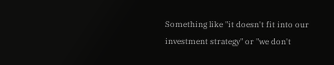Something like "it doesn't fit into our investment strategy" or "we don't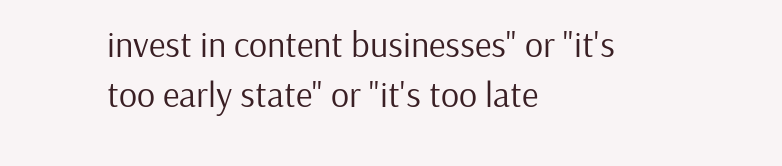invest in content businesses" or "it's too early state" or "it's too late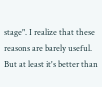stage". I realize that these reasons are barely useful. But at least it's better than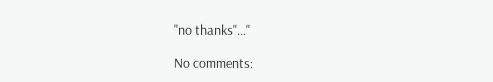"no thanks"..."

No comments: